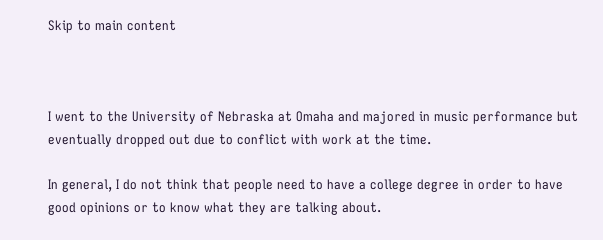Skip to main content



I went to the University of Nebraska at Omaha and majored in music performance but eventually dropped out due to conflict with work at the time.

In general, I do not think that people need to have a college degree in order to have good opinions or to know what they are talking about.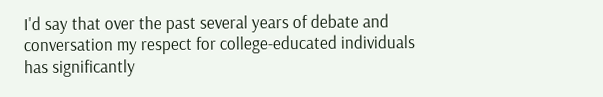I'd say that over the past several years of debate and conversation my respect for college-educated individuals has significantly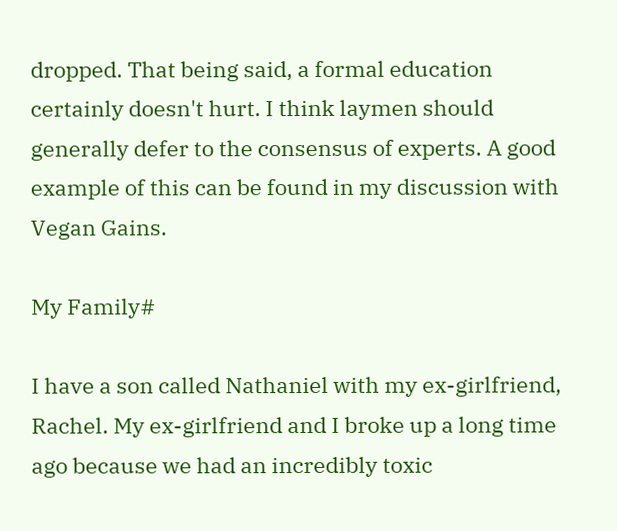dropped. That being said, a formal education certainly doesn't hurt. I think laymen should generally defer to the consensus of experts. A good example of this can be found in my discussion with Vegan Gains.

My Family#

I have a son called Nathaniel with my ex-girlfriend, Rachel. My ex-girlfriend and I broke up a long time ago because we had an incredibly toxic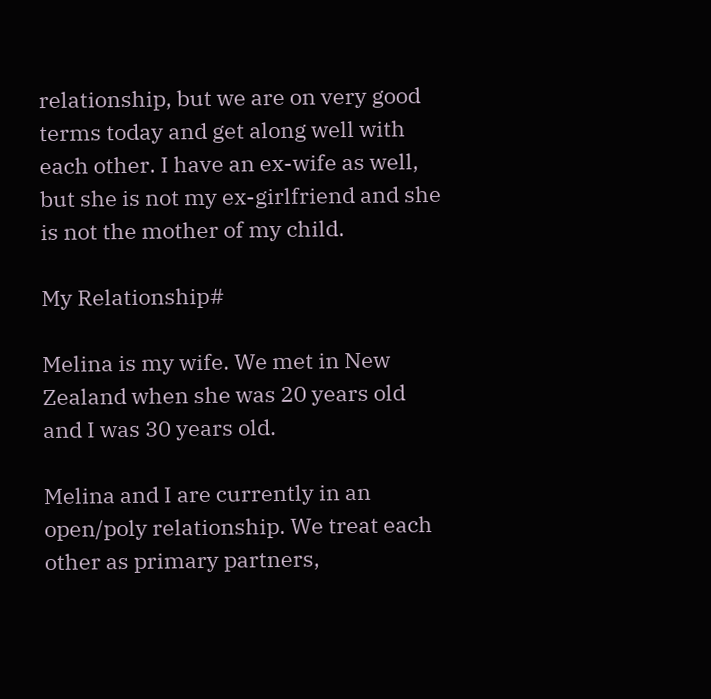relationship, but we are on very good terms today and get along well with each other. I have an ex-wife as well, but she is not my ex-girlfriend and she is not the mother of my child.

My Relationship#

Melina is my wife. We met in New Zealand when she was 20 years old and I was 30 years old.

Melina and I are currently in an open/poly relationship. We treat each other as primary partners,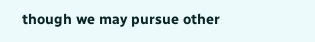though we may pursue other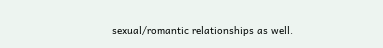sexual/romantic relationships as well.